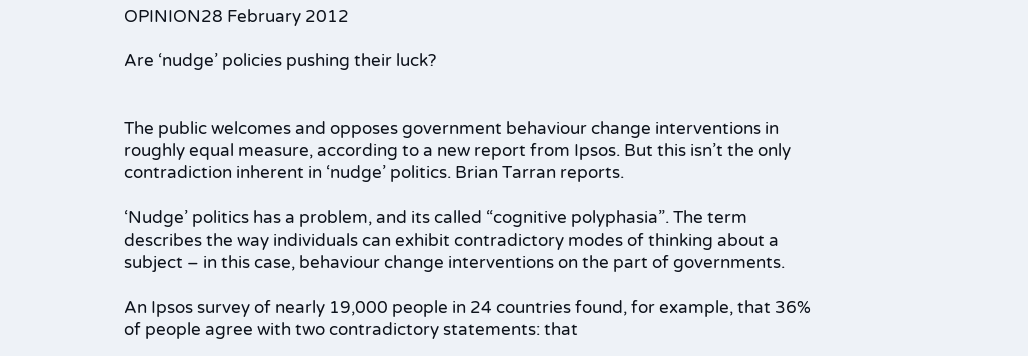OPINION28 February 2012

Are ‘nudge’ policies pushing their luck?


The public welcomes and opposes government behaviour change interventions in roughly equal measure, according to a new report from Ipsos. But this isn’t the only contradiction inherent in ‘nudge’ politics. Brian Tarran reports.

‘Nudge’ politics has a problem, and its called “cognitive polyphasia”. The term describes the way individuals can exhibit contradictory modes of thinking about a subject – in this case, behaviour change interventions on the part of governments.

An Ipsos survey of nearly 19,000 people in 24 countries found, for example, that 36% of people agree with two contradictory statements: that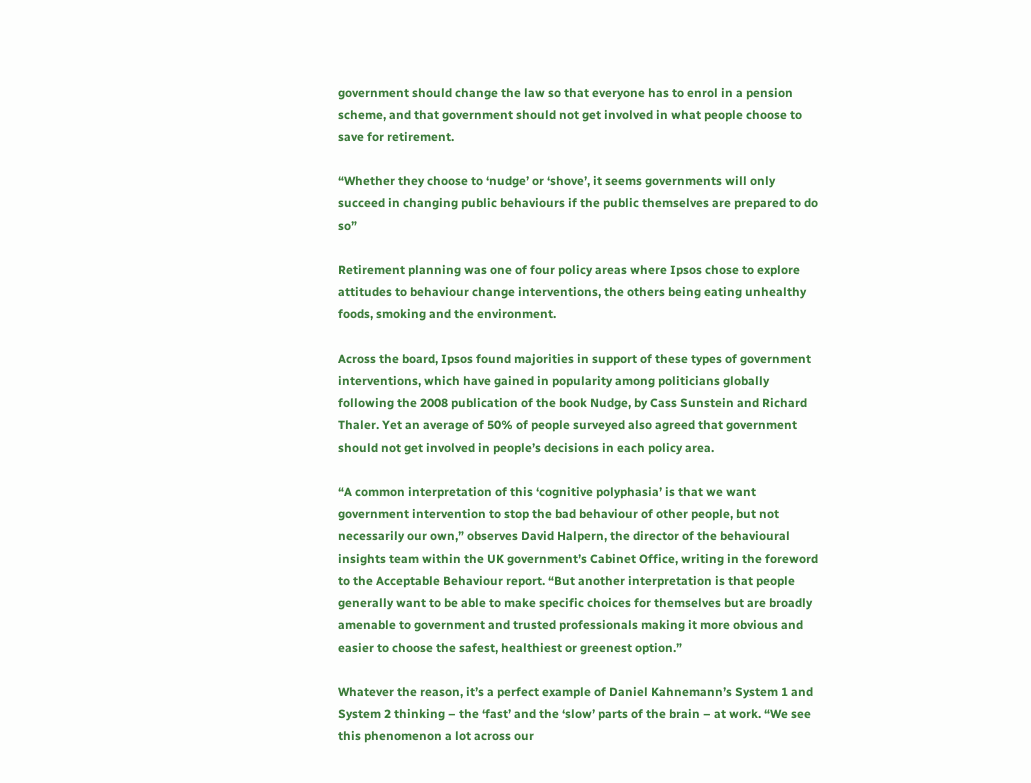government should change the law so that everyone has to enrol in a pension scheme, and that government should not get involved in what people choose to save for retirement.

“Whether they choose to ‘nudge’ or ‘shove’, it seems governments will only succeed in changing public behaviours if the public themselves are prepared to do so”

Retirement planning was one of four policy areas where Ipsos chose to explore attitudes to behaviour change interventions, the others being eating unhealthy foods, smoking and the environment.

Across the board, Ipsos found majorities in support of these types of government interventions, which have gained in popularity among politicians globally following the 2008 publication of the book Nudge, by Cass Sunstein and Richard Thaler. Yet an average of 50% of people surveyed also agreed that government should not get involved in people’s decisions in each policy area.

“A common interpretation of this ‘cognitive polyphasia’ is that we want government intervention to stop the bad behaviour of other people, but not necessarily our own,” observes David Halpern, the director of the behavioural insights team within the UK government’s Cabinet Office, writing in the foreword to the Acceptable Behaviour report. “But another interpretation is that people generally want to be able to make specific choices for themselves but are broadly amenable to government and trusted professionals making it more obvious and easier to choose the safest, healthiest or greenest option.”

Whatever the reason, it’s a perfect example of Daniel Kahnemann’s System 1 and System 2 thinking – the ‘fast’ and the ‘slow’ parts of the brain – at work. “We see this phenomenon a lot across our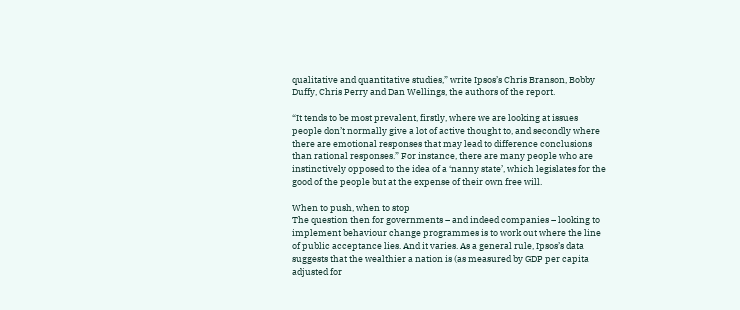qualitative and quantitative studies,” write Ipsos’s Chris Branson, Bobby Duffy, Chris Perry and Dan Wellings, the authors of the report.

“It tends to be most prevalent, firstly, where we are looking at issues people don’t normally give a lot of active thought to, and secondly where there are emotional responses that may lead to difference conclusions than rational responses.” For instance, there are many people who are instinctively opposed to the idea of a ‘nanny state’, which legislates for the good of the people but at the expense of their own free will.

When to push, when to stop
The question then for governments – and indeed companies – looking to implement behaviour change programmes is to work out where the line of public acceptance lies. And it varies. As a general rule, Ipsos’s data suggests that the wealthier a nation is (as measured by GDP per capita adjusted for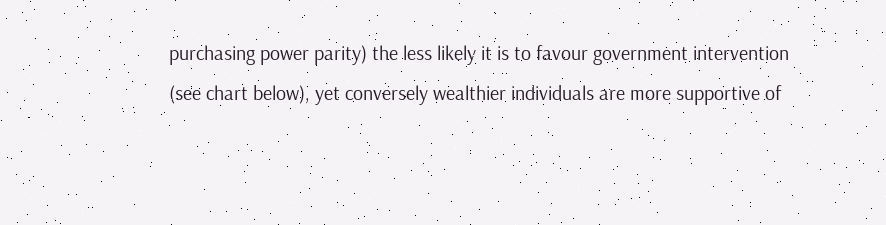purchasing power parity) the less likely it is to favour government intervention (see chart below), yet conversely wealthier individuals are more supportive of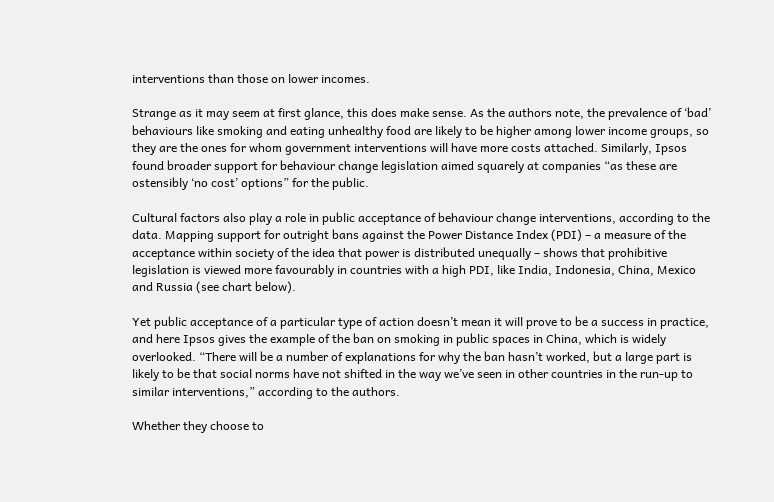interventions than those on lower incomes.

Strange as it may seem at first glance, this does make sense. As the authors note, the prevalence of ‘bad’ behaviours like smoking and eating unhealthy food are likely to be higher among lower income groups, so they are the ones for whom government interventions will have more costs attached. Similarly, Ipsos found broader support for behaviour change legislation aimed squarely at companies “as these are ostensibly ‘no cost’ options” for the public.

Cultural factors also play a role in public acceptance of behaviour change interventions, according to the data. Mapping support for outright bans against the Power Distance Index (PDI) – a measure of the acceptance within society of the idea that power is distributed unequally – shows that prohibitive legislation is viewed more favourably in countries with a high PDI, like India, Indonesia, China, Mexico and Russia (see chart below).

Yet public acceptance of a particular type of action doesn’t mean it will prove to be a success in practice, and here Ipsos gives the example of the ban on smoking in public spaces in China, which is widely overlooked. “There will be a number of explanations for why the ban hasn’t worked, but a large part is likely to be that social norms have not shifted in the way we’ve seen in other countries in the run-up to similar interventions,” according to the authors.

Whether they choose to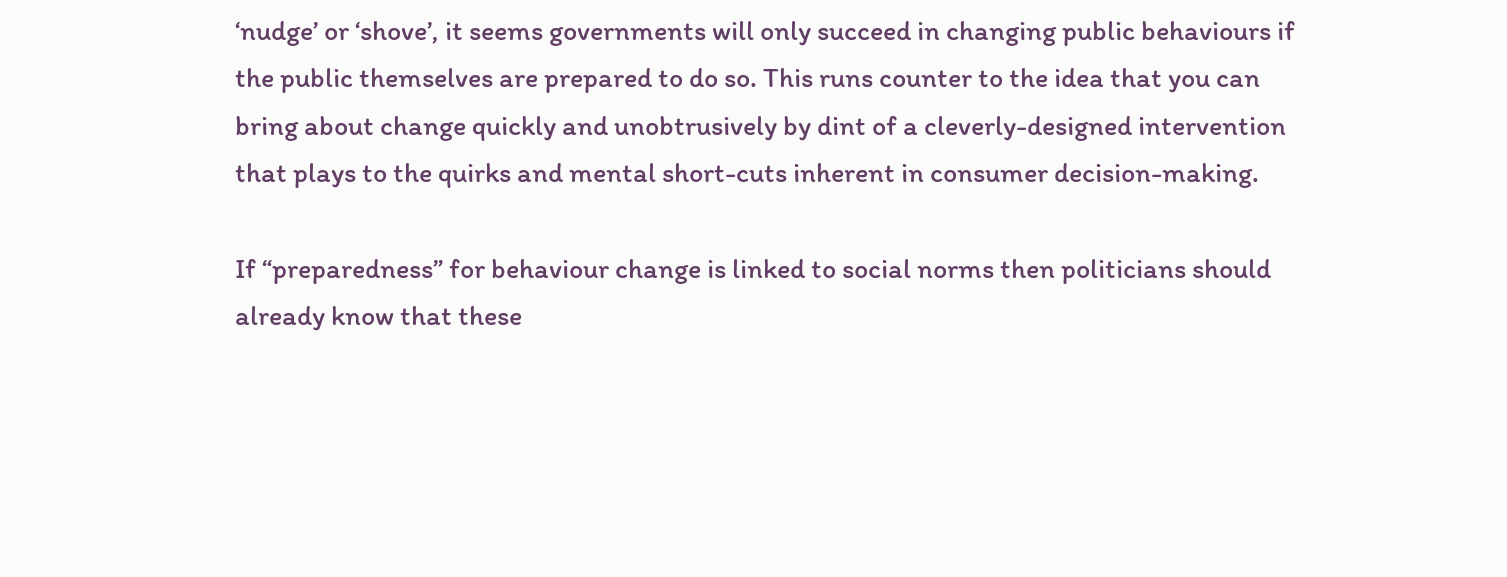‘nudge’ or ‘shove’, it seems governments will only succeed in changing public behaviours if the public themselves are prepared to do so. This runs counter to the idea that you can bring about change quickly and unobtrusively by dint of a cleverly-designed intervention that plays to the quirks and mental short-cuts inherent in consumer decision-making.

If “preparedness” for behaviour change is linked to social norms then politicians should already know that these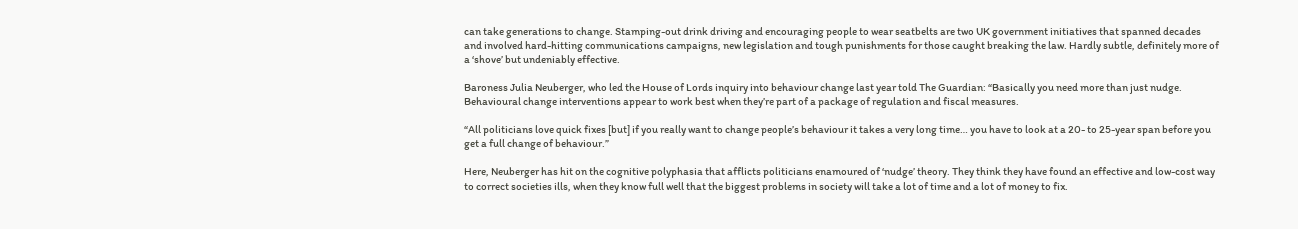can take generations to change. Stamping-out drink driving and encouraging people to wear seatbelts are two UK government initiatives that spanned decades and involved hard-hitting communications campaigns, new legislation and tough punishments for those caught breaking the law. Hardly subtle, definitely more of a ‘shove’ but undeniably effective.

Baroness Julia Neuberger, who led the House of Lords inquiry into behaviour change last year told The Guardian: “Basically you need more than just nudge. Behavioural change interventions appear to work best when they’re part of a package of regulation and fiscal measures.

“All politicians love quick fixes [but] if you really want to change people’s behaviour it takes a very long time… you have to look at a 20- to 25-year span before you get a full change of behaviour.”

Here, Neuberger has hit on the cognitive polyphasia that afflicts politicians enamoured of ‘nudge’ theory. They think they have found an effective and low-cost way to correct societies ills, when they know full well that the biggest problems in society will take a lot of time and a lot of money to fix.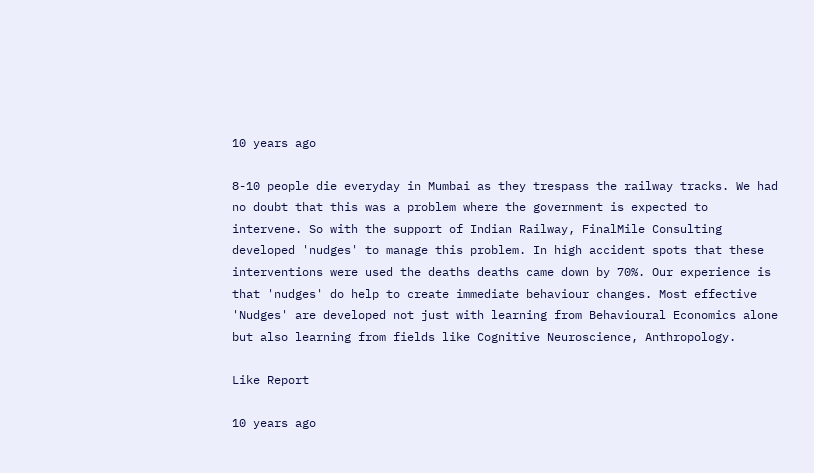10 years ago

8-10 people die everyday in Mumbai as they trespass the railway tracks. We had no doubt that this was a problem where the government is expected to intervene. So with the support of Indian Railway, FinalMile Consulting developed 'nudges' to manage this problem. In high accident spots that these interventions were used the deaths deaths came down by 70%. Our experience is that 'nudges' do help to create immediate behaviour changes. Most effective 'Nudges' are developed not just with learning from Behavioural Economics alone but also learning from fields like Cognitive Neuroscience, Anthropology.

Like Report

10 years ago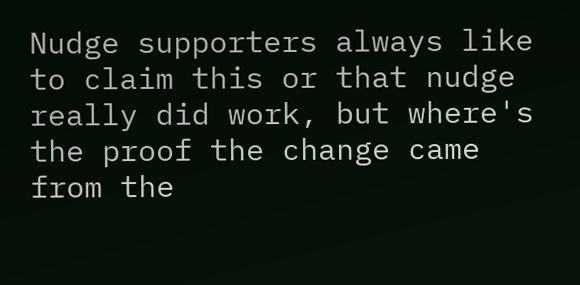Nudge supporters always like to claim this or that nudge really did work, but where's the proof the change came from the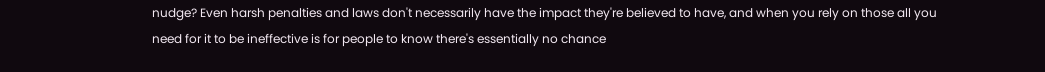nudge? Even harsh penalties and laws don't necessarily have the impact they're believed to have, and when you rely on those all you need for it to be ineffective is for people to know there's essentially no chance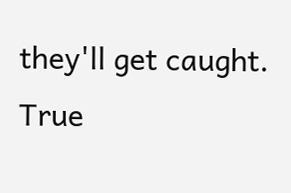they'll get caught. True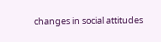changes in social attitudes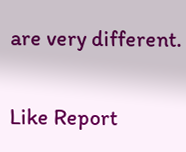are very different.

Like Report